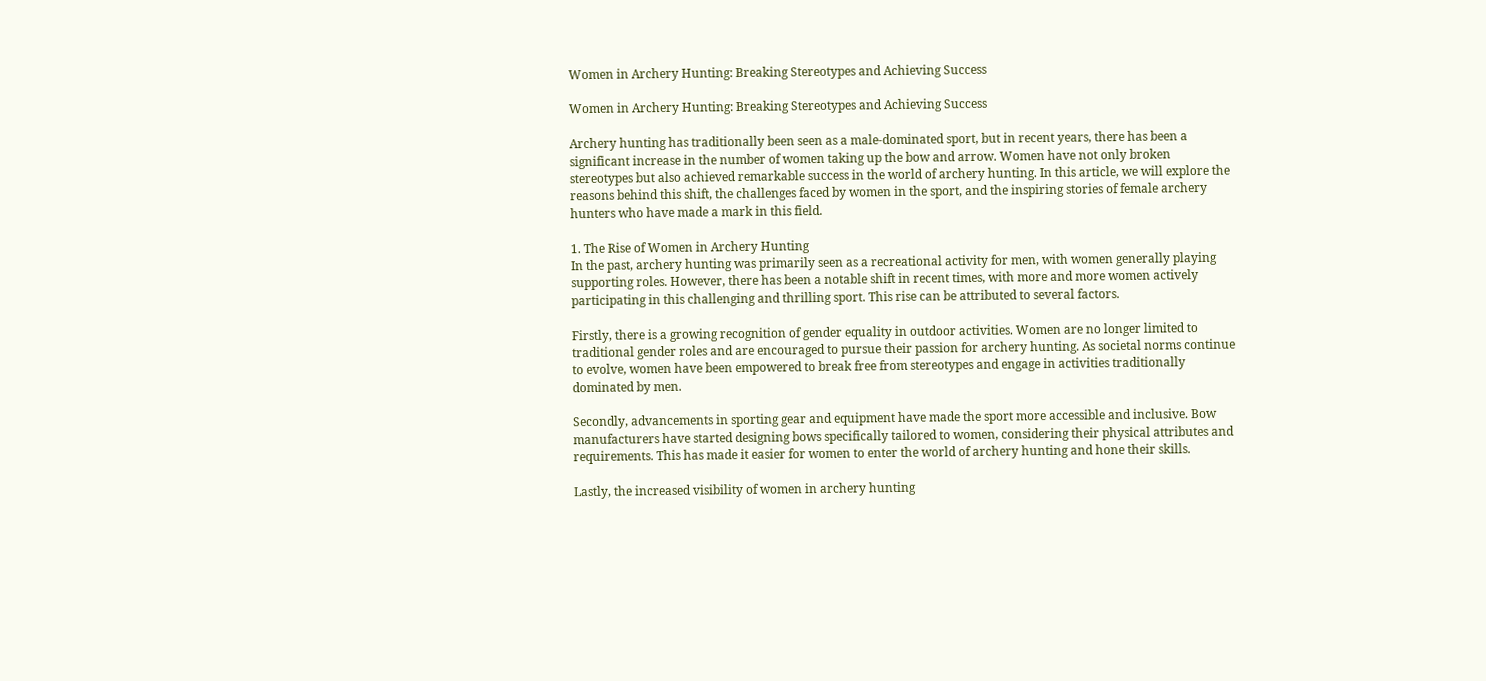Women in Archery Hunting: Breaking Stereotypes and Achieving Success

Women in Archery Hunting: Breaking Stereotypes and Achieving Success

Archery hunting has traditionally been seen as a male-dominated sport, but in recent years, there has been a significant increase in the number of women taking up the bow and arrow. Women have not only broken stereotypes but also achieved remarkable success in the world of archery hunting. In this article, we will explore the reasons behind this shift, the challenges faced by women in the sport, and the inspiring stories of female archery hunters who have made a mark in this field.

1. The Rise of Women in Archery Hunting
In the past, archery hunting was primarily seen as a recreational activity for men, with women generally playing supporting roles. However, there has been a notable shift in recent times, with more and more women actively participating in this challenging and thrilling sport. This rise can be attributed to several factors.

Firstly, there is a growing recognition of gender equality in outdoor activities. Women are no longer limited to traditional gender roles and are encouraged to pursue their passion for archery hunting. As societal norms continue to evolve, women have been empowered to break free from stereotypes and engage in activities traditionally dominated by men.

Secondly, advancements in sporting gear and equipment have made the sport more accessible and inclusive. Bow manufacturers have started designing bows specifically tailored to women, considering their physical attributes and requirements. This has made it easier for women to enter the world of archery hunting and hone their skills.

Lastly, the increased visibility of women in archery hunting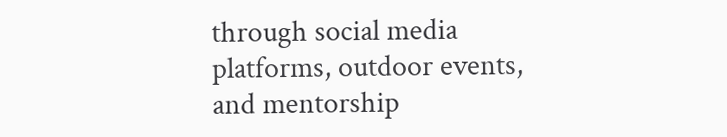through social media platforms, outdoor events, and mentorship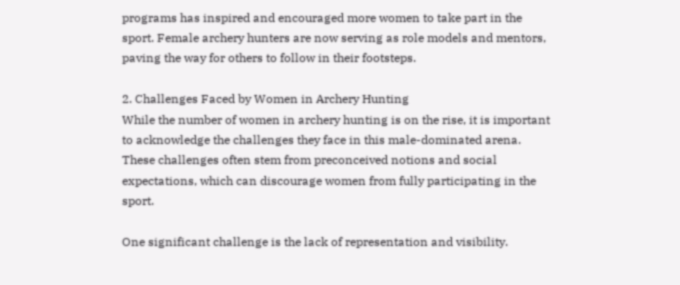programs has inspired and encouraged more women to take part in the sport. Female archery hunters are now serving as role models and mentors, paving the way for others to follow in their footsteps.

2. Challenges Faced by Women in Archery Hunting
While the number of women in archery hunting is on the rise, it is important to acknowledge the challenges they face in this male-dominated arena. These challenges often stem from preconceived notions and social expectations, which can discourage women from fully participating in the sport.

One significant challenge is the lack of representation and visibility.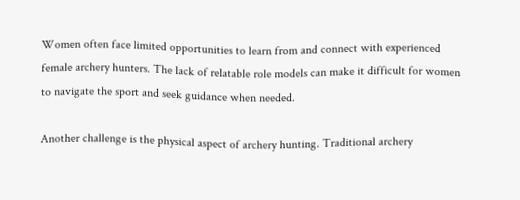Women often face limited opportunities to learn from and connect with experienced female archery hunters. The lack of relatable role models can make it difficult for women to navigate the sport and seek guidance when needed.

Another challenge is the physical aspect of archery hunting. Traditional archery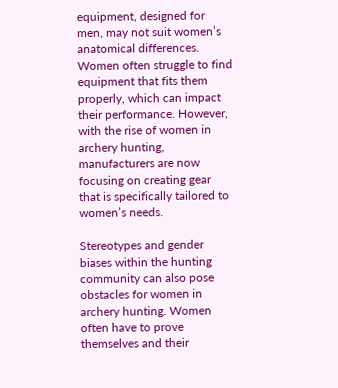equipment, designed for men, may not suit women’s anatomical differences. Women often struggle to find equipment that fits them properly, which can impact their performance. However, with the rise of women in archery hunting, manufacturers are now focusing on creating gear that is specifically tailored to women’s needs.

Stereotypes and gender biases within the hunting community can also pose obstacles for women in archery hunting. Women often have to prove themselves and their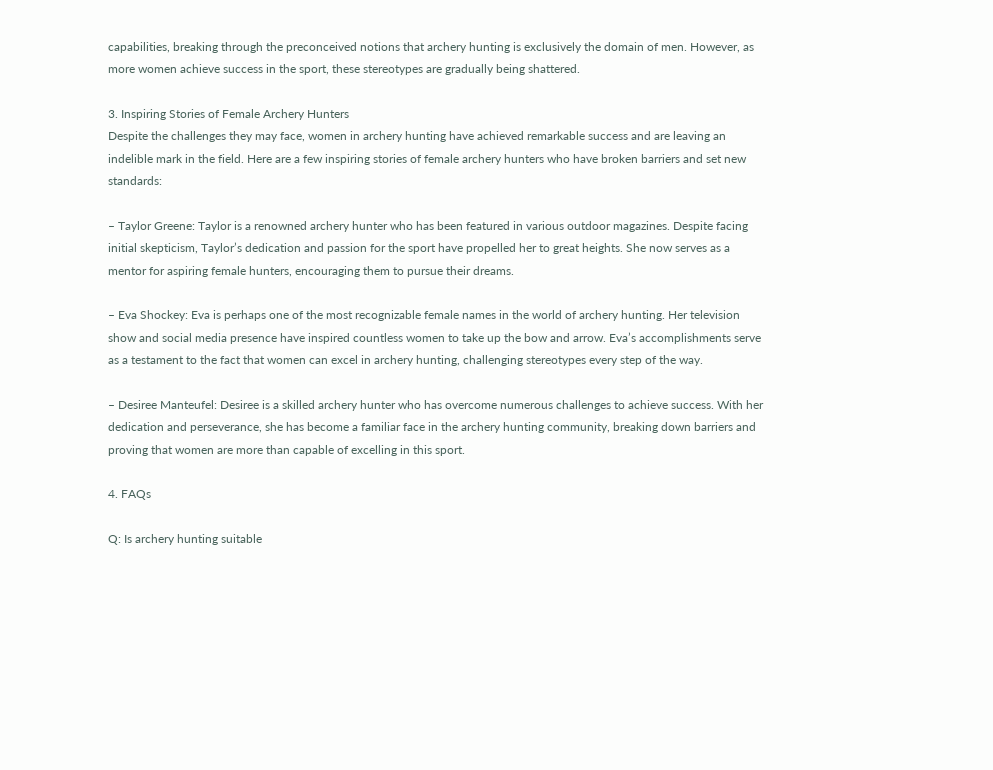capabilities, breaking through the preconceived notions that archery hunting is exclusively the domain of men. However, as more women achieve success in the sport, these stereotypes are gradually being shattered.

3. Inspiring Stories of Female Archery Hunters
Despite the challenges they may face, women in archery hunting have achieved remarkable success and are leaving an indelible mark in the field. Here are a few inspiring stories of female archery hunters who have broken barriers and set new standards:

– Taylor Greene: Taylor is a renowned archery hunter who has been featured in various outdoor magazines. Despite facing initial skepticism, Taylor’s dedication and passion for the sport have propelled her to great heights. She now serves as a mentor for aspiring female hunters, encouraging them to pursue their dreams.

– Eva Shockey: Eva is perhaps one of the most recognizable female names in the world of archery hunting. Her television show and social media presence have inspired countless women to take up the bow and arrow. Eva’s accomplishments serve as a testament to the fact that women can excel in archery hunting, challenging stereotypes every step of the way.

– Desiree Manteufel: Desiree is a skilled archery hunter who has overcome numerous challenges to achieve success. With her dedication and perseverance, she has become a familiar face in the archery hunting community, breaking down barriers and proving that women are more than capable of excelling in this sport.

4. FAQs

Q: Is archery hunting suitable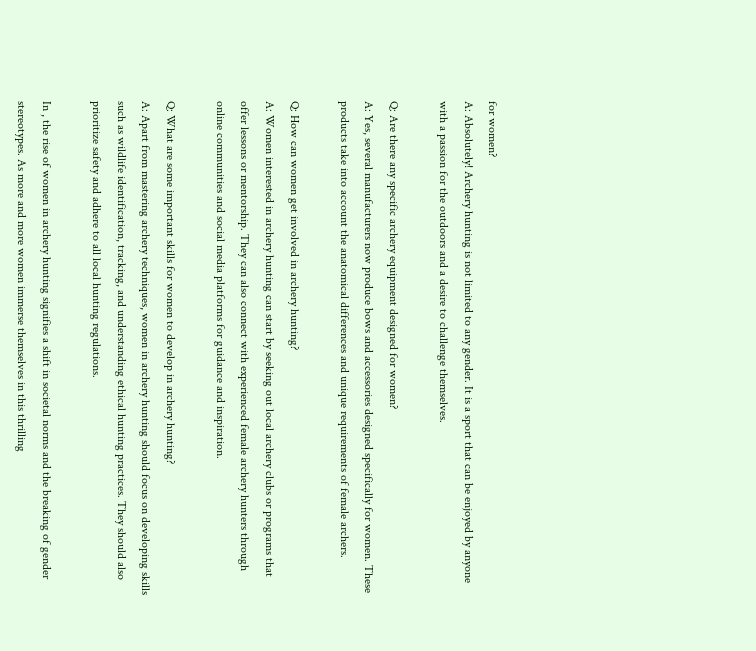for women?
A: Absolutely! Archery hunting is not limited to any gender. It is a sport that can be enjoyed by anyone with a passion for the outdoors and a desire to challenge themselves.

Q: Are there any specific archery equipment designed for women?
A: Yes, several manufacturers now produce bows and accessories designed specifically for women. These products take into account the anatomical differences and unique requirements of female archers.

Q: How can women get involved in archery hunting?
A: Women interested in archery hunting can start by seeking out local archery clubs or programs that offer lessons or mentorship. They can also connect with experienced female archery hunters through online communities and social media platforms for guidance and inspiration.

Q: What are some important skills for women to develop in archery hunting?
A: Apart from mastering archery techniques, women in archery hunting should focus on developing skills such as wildlife identification, tracking, and understanding ethical hunting practices. They should also prioritize safety and adhere to all local hunting regulations.

In , the rise of women in archery hunting signifies a shift in societal norms and the breaking of gender stereotypes. As more and more women immerse themselves in this thrilling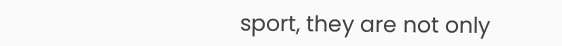sport, they are not only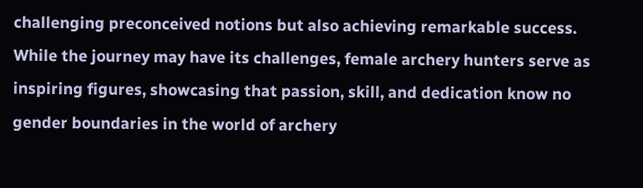challenging preconceived notions but also achieving remarkable success. While the journey may have its challenges, female archery hunters serve as inspiring figures, showcasing that passion, skill, and dedication know no gender boundaries in the world of archery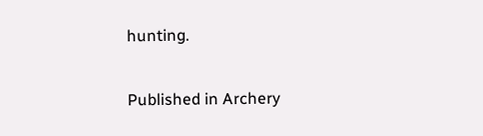hunting.

Published in Archery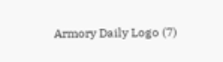Armory Daily Logo (7)